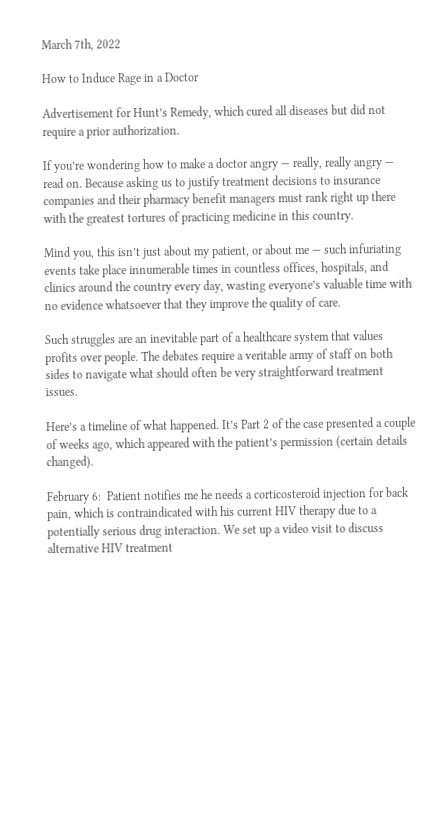March 7th, 2022

How to Induce Rage in a Doctor

Advertisement for Hunt’s Remedy, which cured all diseases but did not require a prior authorization.

If you’re wondering how to make a doctor angry — really, really angry — read on. Because asking us to justify treatment decisions to insurance companies and their pharmacy benefit managers must rank right up there with the greatest tortures of practicing medicine in this country.

Mind you, this isn’t just about my patient, or about me — such infuriating events take place innumerable times in countless offices, hospitals, and clinics around the country every day, wasting everyone’s valuable time with no evidence whatsoever that they improve the quality of care.

Such struggles are an inevitable part of a healthcare system that values profits over people. The debates require a veritable army of staff on both sides to navigate what should often be very straightforward treatment issues.

Here’s a timeline of what happened. It’s Part 2 of the case presented a couple of weeks ago, which appeared with the patient’s permission (certain details changed).

February 6:  Patient notifies me he needs a corticosteroid injection for back pain, which is contraindicated with his current HIV therapy due to a potentially serious drug interaction. We set up a video visit to discuss alternative HIV treatment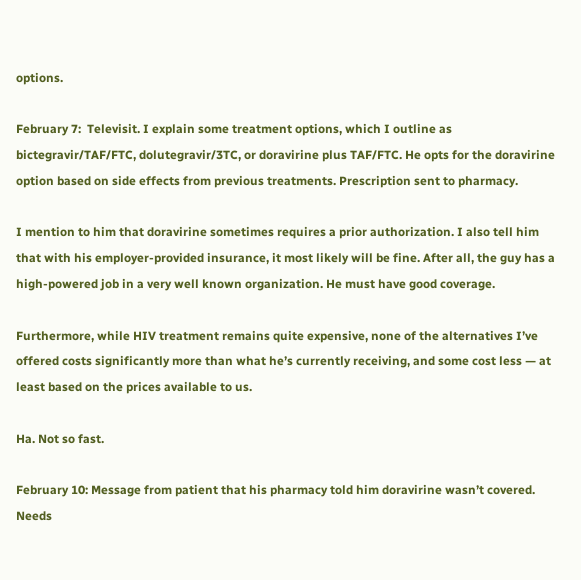options.

February 7:  Televisit. I explain some treatment options, which I outline as bictegravir/TAF/FTC, dolutegravir/3TC, or doravirine plus TAF/FTC. He opts for the doravirine option based on side effects from previous treatments. Prescription sent to pharmacy.

I mention to him that doravirine sometimes requires a prior authorization. I also tell him that with his employer-provided insurance, it most likely will be fine. After all, the guy has a high-powered job in a very well known organization. He must have good coverage.

Furthermore, while HIV treatment remains quite expensive, none of the alternatives I’ve offered costs significantly more than what he’s currently receiving, and some cost less — at least based on the prices available to us.

Ha. Not so fast.

February 10: Message from patient that his pharmacy told him doravirine wasn’t covered. Needs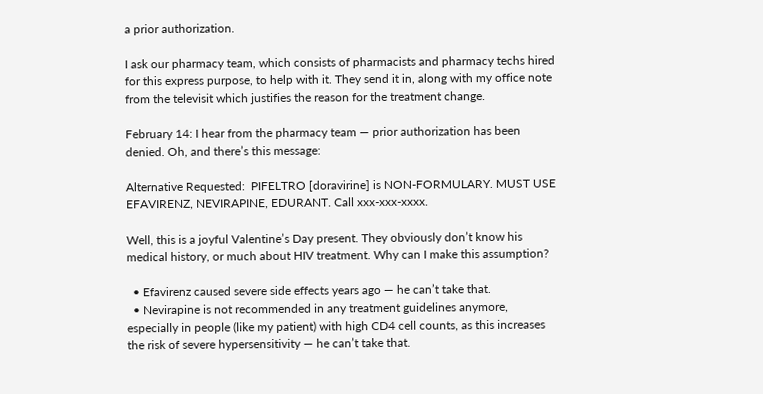a prior authorization.

I ask our pharmacy team, which consists of pharmacists and pharmacy techs hired for this express purpose, to help with it. They send it in, along with my office note from the televisit which justifies the reason for the treatment change.

February 14: I hear from the pharmacy team — prior authorization has been denied. Oh, and there’s this message:

Alternative Requested:  PIFELTRO [doravirine] is NON-FORMULARY. MUST USE EFAVIRENZ, NEVIRAPINE, EDURANT. Call xxx-xxx-xxxx.

Well, this is a joyful Valentine’s Day present. They obviously don’t know his medical history, or much about HIV treatment. Why can I make this assumption?

  • Efavirenz caused severe side effects years ago — he can’t take that.
  • Nevirapine is not recommended in any treatment guidelines anymore, especially in people (like my patient) with high CD4 cell counts, as this increases the risk of severe hypersensitivity — he can’t take that.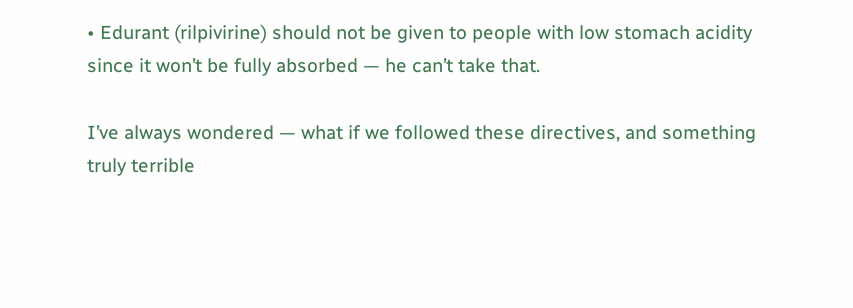• Edurant (rilpivirine) should not be given to people with low stomach acidity since it won’t be fully absorbed — he can’t take that.

I’ve always wondered — what if we followed these directives, and something truly terrible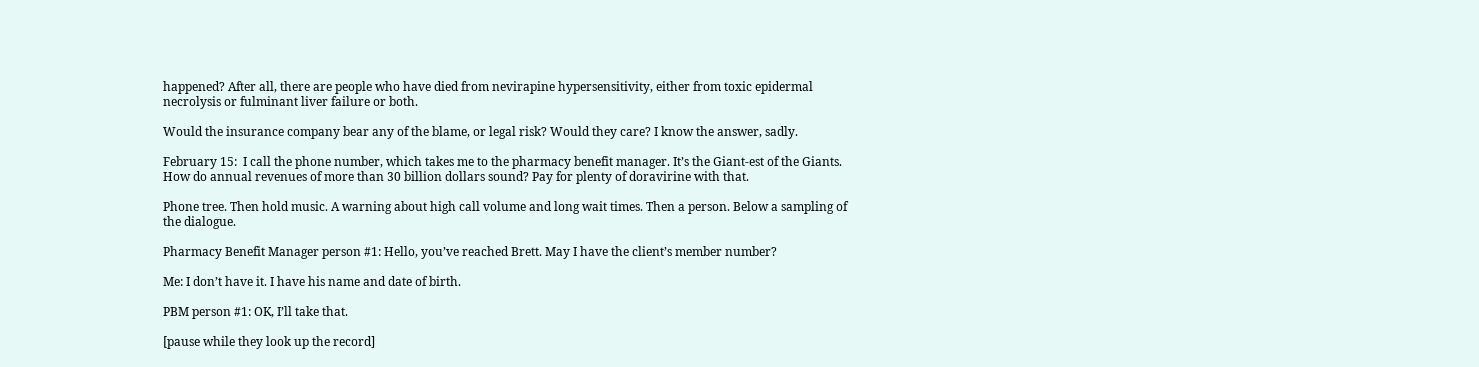happened? After all, there are people who have died from nevirapine hypersensitivity, either from toxic epidermal necrolysis or fulminant liver failure or both.

Would the insurance company bear any of the blame, or legal risk? Would they care? I know the answer, sadly.

February 15:  I call the phone number, which takes me to the pharmacy benefit manager. It’s the Giant-est of the Giants. How do annual revenues of more than 30 billion dollars sound? Pay for plenty of doravirine with that.

Phone tree. Then hold music. A warning about high call volume and long wait times. Then a person. Below a sampling of the dialogue.

Pharmacy Benefit Manager person #1: Hello, you’ve reached Brett. May I have the client’s member number?

Me: I don’t have it. I have his name and date of birth.

PBM person #1: OK, I’ll take that.

[pause while they look up the record]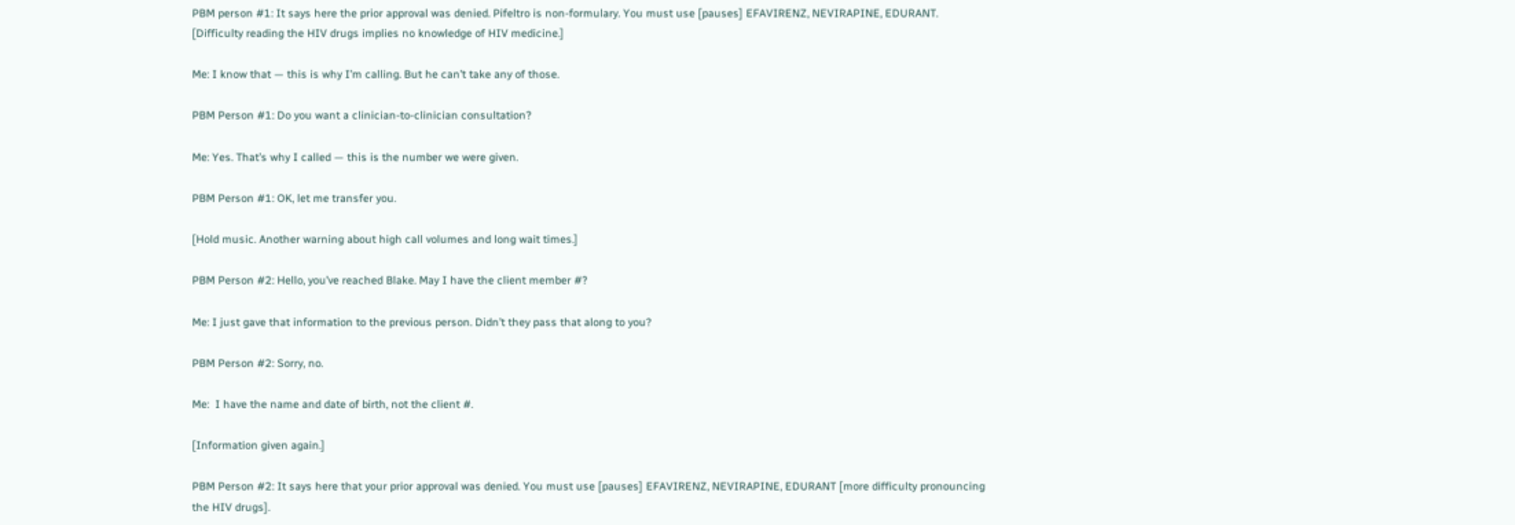PBM person #1: It says here the prior approval was denied. Pifeltro is non-formulary. You must use [pauses] EFAVIRENZ, NEVIRAPINE, EDURANT. [Difficulty reading the HIV drugs implies no knowledge of HIV medicine.]

Me: I know that — this is why I’m calling. But he can’t take any of those.

PBM Person #1: Do you want a clinician-to-clinician consultation?

Me: Yes. That’s why I called — this is the number we were given.

PBM Person #1: OK, let me transfer you.

[Hold music. Another warning about high call volumes and long wait times.]

PBM Person #2: Hello, you’ve reached Blake. May I have the client member #?

Me: I just gave that information to the previous person. Didn’t they pass that along to you?

PBM Person #2: Sorry, no.

Me:  I have the name and date of birth, not the client #.

[Information given again.]

PBM Person #2: It says here that your prior approval was denied. You must use [pauses] EFAVIRENZ, NEVIRAPINE, EDURANT [more difficulty pronouncing the HIV drugs].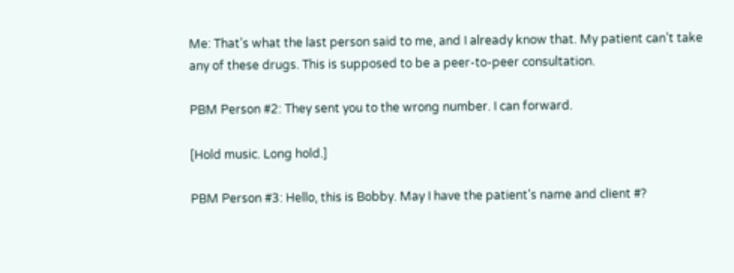Me: That’s what the last person said to me, and I already know that. My patient can’t take any of these drugs. This is supposed to be a peer-to-peer consultation.

PBM Person #2: They sent you to the wrong number. I can forward.

[Hold music. Long hold.]

PBM Person #3: Hello, this is Bobby. May I have the patient’s name and client #?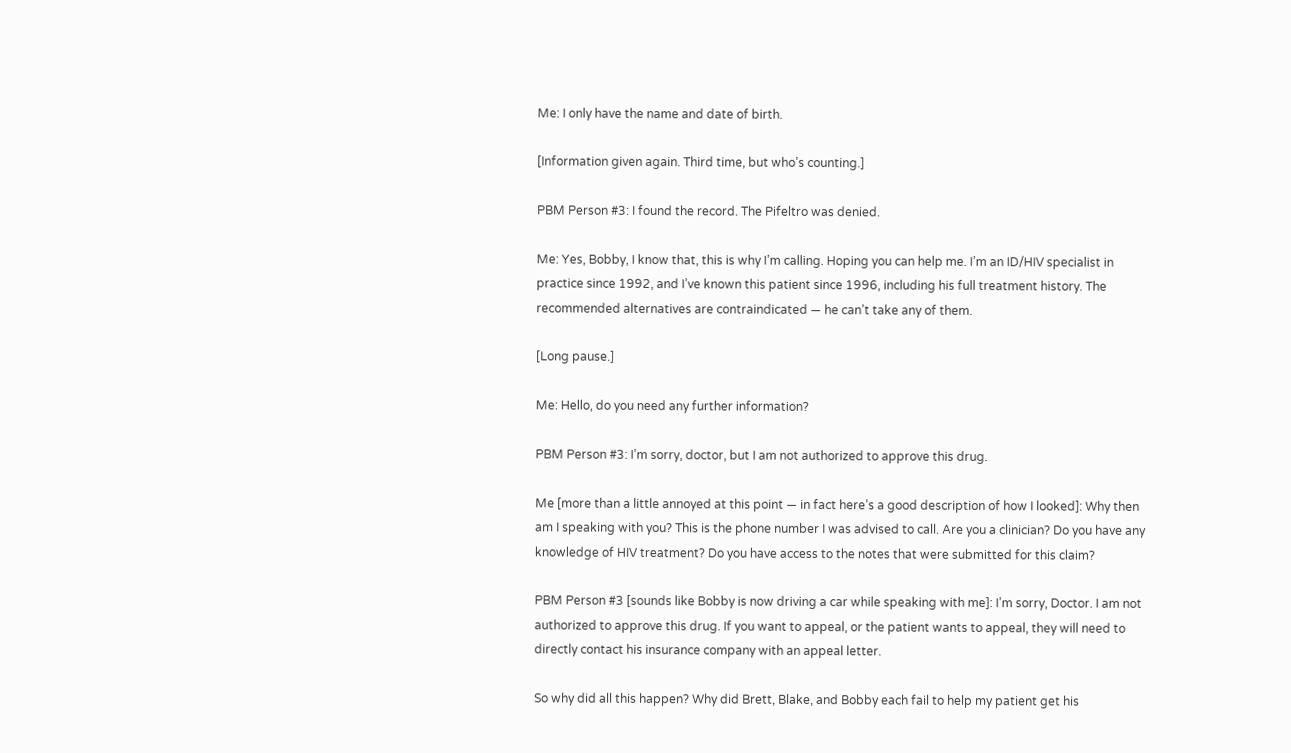Me: I only have the name and date of birth.

[Information given again. Third time, but who’s counting.]

PBM Person #3: I found the record. The Pifeltro was denied.

Me: Yes, Bobby, I know that, this is why I’m calling. Hoping you can help me. I’m an ID/HIV specialist in practice since 1992, and I’ve known this patient since 1996, including his full treatment history. The recommended alternatives are contraindicated — he can’t take any of them.

[Long pause.]

Me: Hello, do you need any further information?

PBM Person #3: I’m sorry, doctor, but I am not authorized to approve this drug.

Me [more than a little annoyed at this point — in fact here’s a good description of how I looked]: Why then am I speaking with you? This is the phone number I was advised to call. Are you a clinician? Do you have any knowledge of HIV treatment? Do you have access to the notes that were submitted for this claim?

PBM Person #3 [sounds like Bobby is now driving a car while speaking with me]: I’m sorry, Doctor. I am not authorized to approve this drug. If you want to appeal, or the patient wants to appeal, they will need to directly contact his insurance company with an appeal letter.

So why did all this happen? Why did Brett, Blake, and Bobby each fail to help my patient get his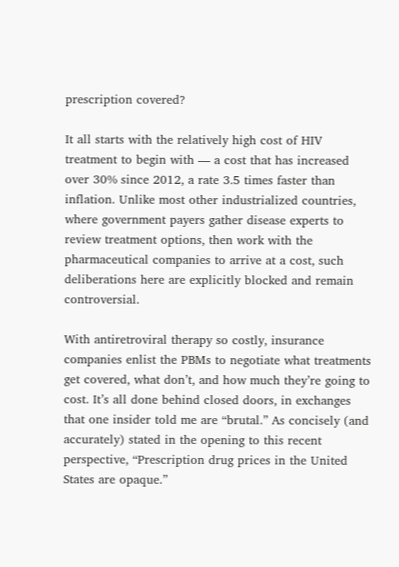prescription covered?

It all starts with the relatively high cost of HIV treatment to begin with — a cost that has increased over 30% since 2012, a rate 3.5 times faster than inflation. Unlike most other industrialized countries, where government payers gather disease experts to review treatment options, then work with the pharmaceutical companies to arrive at a cost, such deliberations here are explicitly blocked and remain controversial.

With antiretroviral therapy so costly, insurance companies enlist the PBMs to negotiate what treatments get covered, what don’t, and how much they’re going to cost. It’s all done behind closed doors, in exchanges that one insider told me are “brutal.” As concisely (and accurately) stated in the opening to this recent perspective, “Prescription drug prices in the United States are opaque.”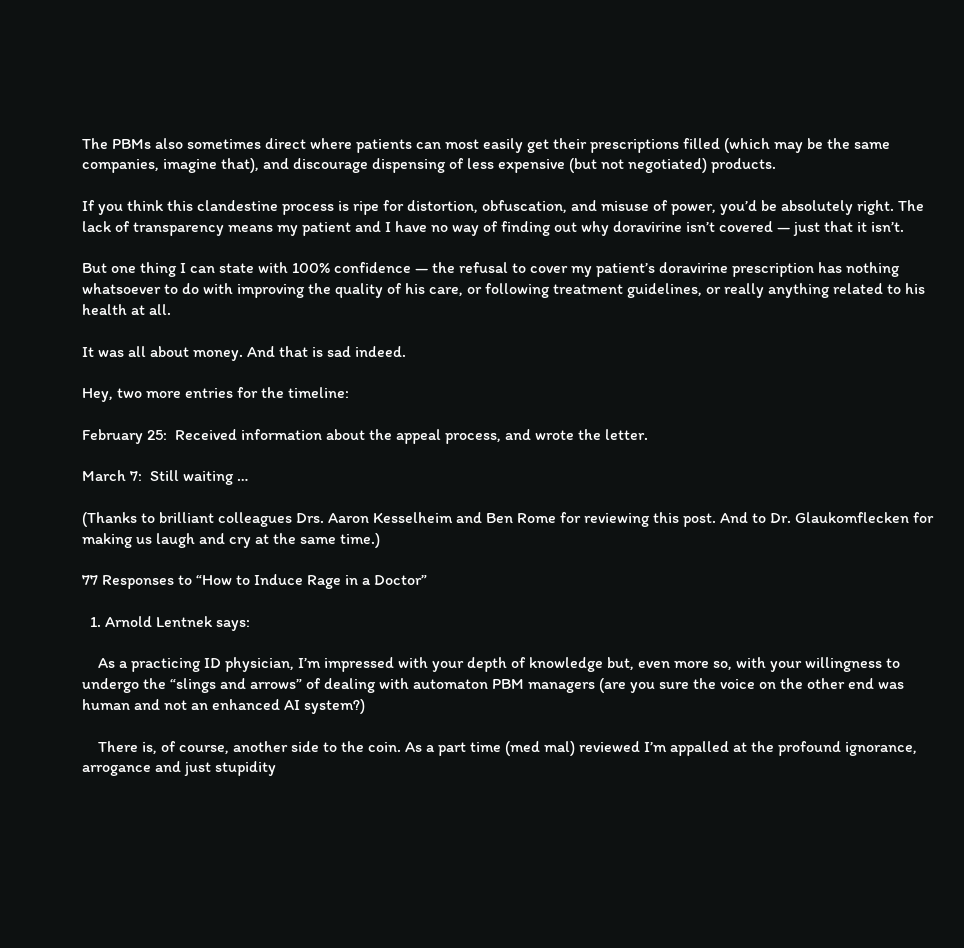The PBMs also sometimes direct where patients can most easily get their prescriptions filled (which may be the same companies, imagine that), and discourage dispensing of less expensive (but not negotiated) products.

If you think this clandestine process is ripe for distortion, obfuscation, and misuse of power, you’d be absolutely right. The lack of transparency means my patient and I have no way of finding out why doravirine isn’t covered — just that it isn’t.

But one thing I can state with 100% confidence — the refusal to cover my patient’s doravirine prescription has nothing whatsoever to do with improving the quality of his care, or following treatment guidelines, or really anything related to his health at all.

It was all about money. And that is sad indeed.

Hey, two more entries for the timeline:

February 25:  Received information about the appeal process, and wrote the letter.

March 7:  Still waiting …

(Thanks to brilliant colleagues Drs. Aaron Kesselheim and Ben Rome for reviewing this post. And to Dr. Glaukomflecken for making us laugh and cry at the same time.)

77 Responses to “How to Induce Rage in a Doctor”

  1. Arnold Lentnek says:

    As a practicing ID physician, I’m impressed with your depth of knowledge but, even more so, with your willingness to undergo the “slings and arrows” of dealing with automaton PBM managers (are you sure the voice on the other end was human and not an enhanced AI system?)

    There is, of course, another side to the coin. As a part time (med mal) reviewed I’m appalled at the profound ignorance, arrogance and just stupidity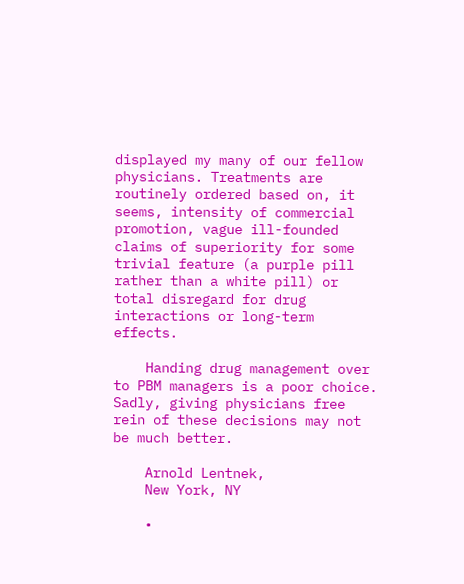displayed my many of our fellow physicians. Treatments are routinely ordered based on, it seems, intensity of commercial promotion, vague ill-founded claims of superiority for some trivial feature (a purple pill rather than a white pill) or total disregard for drug interactions or long-term effects.

    Handing drug management over to PBM managers is a poor choice. Sadly, giving physicians free rein of these decisions may not be much better.

    Arnold Lentnek,
    New York, NY

    •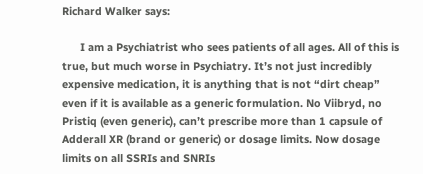Richard Walker says:

      I am a Psychiatrist who sees patients of all ages. All of this is true, but much worse in Psychiatry. It’s not just incredibly expensive medication, it is anything that is not “dirt cheap” even if it is available as a generic formulation. No Viibryd, no Pristiq (even generic), can’t prescribe more than 1 capsule of Adderall XR (brand or generic) or dosage limits. Now dosage limits on all SSRIs and SNRIs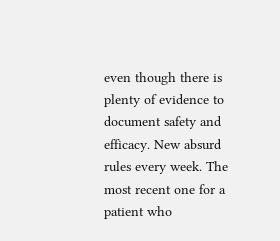even though there is plenty of evidence to document safety and efficacy. New absurd rules every week. The most recent one for a patient who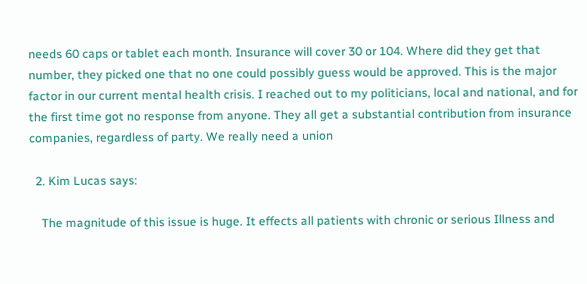needs 60 caps or tablet each month. Insurance will cover 30 or 104. Where did they get that number, they picked one that no one could possibly guess would be approved. This is the major factor in our current mental health crisis. I reached out to my politicians, local and national, and for the first time got no response from anyone. They all get a substantial contribution from insurance companies, regardless of party. We really need a union

  2. Kim Lucas says:

    The magnitude of this issue is huge. It effects all patients with chronic or serious Illness and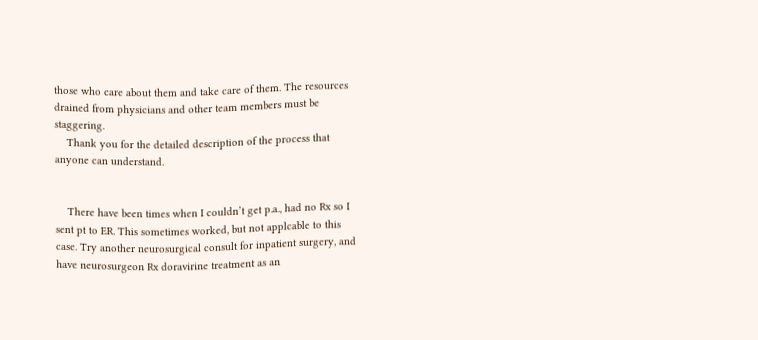those who care about them and take care of them. The resources drained from physicians and other team members must be staggering.
    Thank you for the detailed description of the process that anyone can understand.


    There have been times when I couldn’t get p.a., had no Rx so I sent pt to ER. This sometimes worked, but not applcable to this case. Try another neurosurgical consult for inpatient surgery, and have neurosurgeon Rx doravirine treatment as an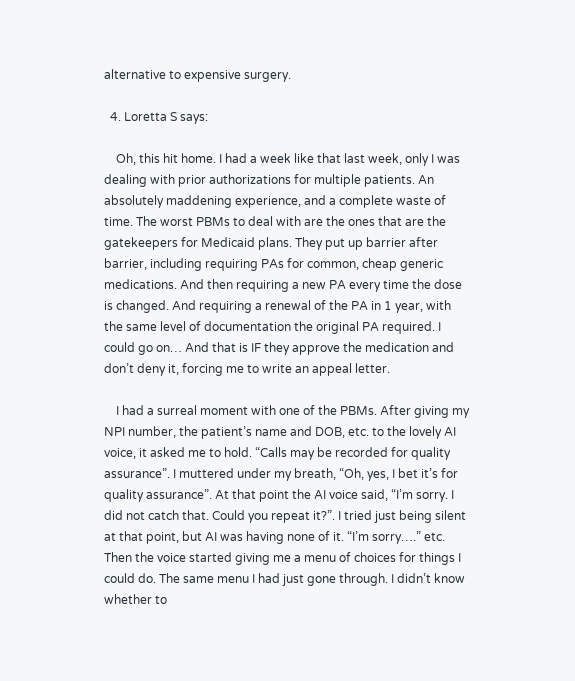alternative to expensive surgery.

  4. Loretta S says:

    Oh, this hit home. I had a week like that last week, only I was dealing with prior authorizations for multiple patients. An absolutely maddening experience, and a complete waste of time. The worst PBMs to deal with are the ones that are the gatekeepers for Medicaid plans. They put up barrier after barrier, including requiring PAs for common, cheap generic medications. And then requiring a new PA every time the dose is changed. And requiring a renewal of the PA in 1 year, with the same level of documentation the original PA required. I could go on… And that is IF they approve the medication and don’t deny it, forcing me to write an appeal letter.

    I had a surreal moment with one of the PBMs. After giving my NPI number, the patient’s name and DOB, etc. to the lovely AI voice, it asked me to hold. “Calls may be recorded for quality assurance”. I muttered under my breath, “Oh, yes, I bet it’s for quality assurance”. At that point the AI voice said, “I’m sorry. I did not catch that. Could you repeat it?”. I tried just being silent at that point, but AI was having none of it. “I’m sorry….” etc. Then the voice started giving me a menu of choices for things I could do. The same menu I had just gone through. I didn’t know whether to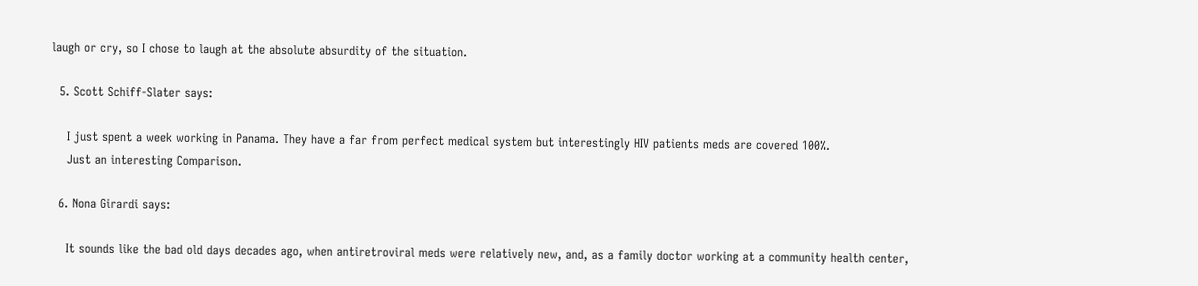laugh or cry, so I chose to laugh at the absolute absurdity of the situation.

  5. Scott Schiff-Slater says:

    I just spent a week working in Panama. They have a far from perfect medical system but interestingly HIV patients meds are covered 100%.
    Just an interesting Comparison.

  6. Nona Girardi says:

    It sounds like the bad old days decades ago, when antiretroviral meds were relatively new, and, as a family doctor working at a community health center,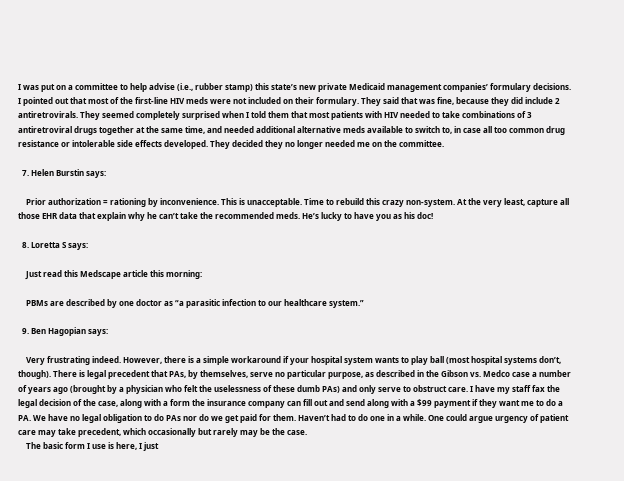I was put on a committee to help advise (i.e., rubber stamp) this state’s new private Medicaid management companies’ formulary decisions. I pointed out that most of the first-line HIV meds were not included on their formulary. They said that was fine, because they did include 2 antiretrovirals. They seemed completely surprised when I told them that most patients with HIV needed to take combinations of 3 antiretroviral drugs together at the same time, and needed additional alternative meds available to switch to, in case all too common drug resistance or intolerable side effects developed. They decided they no longer needed me on the committee.

  7. Helen Burstin says:

    Prior authorization = rationing by inconvenience. This is unacceptable. Time to rebuild this crazy non-system. At the very least, capture all those EHR data that explain why he can’t take the recommended meds. He’s lucky to have you as his doc!

  8. Loretta S says:

    Just read this Medscape article this morning:

    PBMs are described by one doctor as “a parasitic infection to our healthcare system.”

  9. Ben Hagopian says:

    Very frustrating indeed. However, there is a simple workaround if your hospital system wants to play ball (most hospital systems don’t, though). There is legal precedent that PAs, by themselves, serve no particular purpose, as described in the Gibson vs. Medco case a number of years ago (brought by a physician who felt the uselessness of these dumb PAs) and only serve to obstruct care. I have my staff fax the legal decision of the case, along with a form the insurance company can fill out and send along with a $99 payment if they want me to do a PA. We have no legal obligation to do PAs nor do we get paid for them. Haven’t had to do one in a while. One could argue urgency of patient care may take precedent, which occasionally but rarely may be the case.
    The basic form I use is here, I just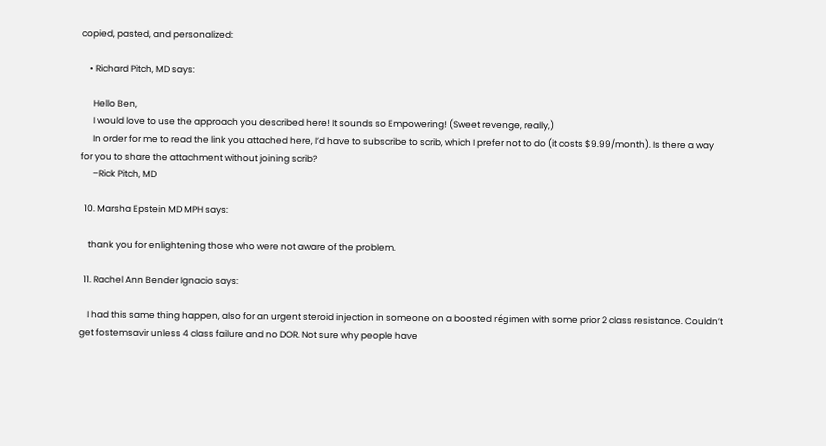copied, pasted, and personalized:

    • Richard Pitch, MD says:

      Hello Ben,
      I would love to use the approach you described here! It sounds so Empowering! (Sweet revenge, really,)
      In order for me to read the link you attached here, I’d have to subscribe to scrib, which I prefer not to do (it costs $9.99/month). Is there a way for you to share the attachment without joining scrib?
      –Rick Pitch, MD

  10. Marsha Epstein MD MPH says:

    thank you for enlightening those who were not aware of the problem.

  11. Rachel Ann Bender Ignacio says:

    I had this same thing happen, also for an urgent steroid injection in someone on a boosted régimen with some prior 2 class resistance. Couldn’t get fostemsavir unless 4 class failure and no DOR. Not sure why people have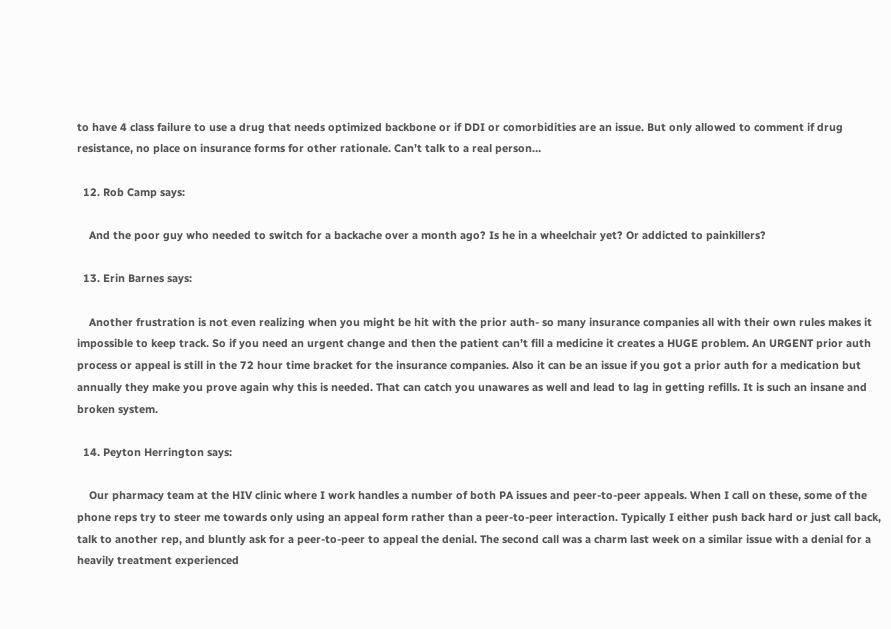to have 4 class failure to use a drug that needs optimized backbone or if DDI or comorbidities are an issue. But only allowed to comment if drug resistance, no place on insurance forms for other rationale. Can’t talk to a real person…

  12. Rob Camp says:

    And the poor guy who needed to switch for a backache over a month ago? Is he in a wheelchair yet? Or addicted to painkillers?

  13. Erin Barnes says:

    Another frustration is not even realizing when you might be hit with the prior auth- so many insurance companies all with their own rules makes it impossible to keep track. So if you need an urgent change and then the patient can’t fill a medicine it creates a HUGE problem. An URGENT prior auth process or appeal is still in the 72 hour time bracket for the insurance companies. Also it can be an issue if you got a prior auth for a medication but annually they make you prove again why this is needed. That can catch you unawares as well and lead to lag in getting refills. It is such an insane and broken system.

  14. Peyton Herrington says:

    Our pharmacy team at the HIV clinic where I work handles a number of both PA issues and peer-to-peer appeals. When I call on these, some of the phone reps try to steer me towards only using an appeal form rather than a peer-to-peer interaction. Typically I either push back hard or just call back, talk to another rep, and bluntly ask for a peer-to-peer to appeal the denial. The second call was a charm last week on a similar issue with a denial for a heavily treatment experienced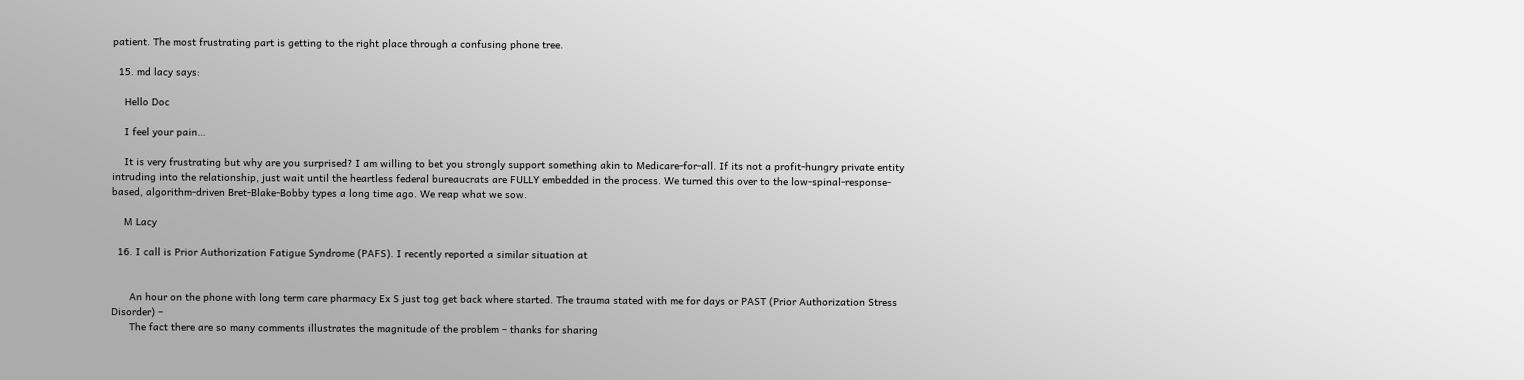patient. The most frustrating part is getting to the right place through a confusing phone tree.

  15. md lacy says:

    Hello Doc

    I feel your pain…

    It is very frustrating but why are you surprised? I am willing to bet you strongly support something akin to Medicare-for-all. If its not a profit-hungry private entity intruding into the relationship, just wait until the heartless federal bureaucrats are FULLY embedded in the process. We turned this over to the low-spinal-response-based, algorithm-driven Bret-Blake-Bobby types a long time ago. We reap what we sow.

    M Lacy

  16. I call is Prior Authorization Fatigue Syndrome (PAFS). I recently reported a similar situation at


      An hour on the phone with long term care pharmacy Ex S just tog get back where started. The trauma stated with me for days or PAST (Prior Authorization Stress Disorder) –
      The fact there are so many comments illustrates the magnitude of the problem – thanks for sharing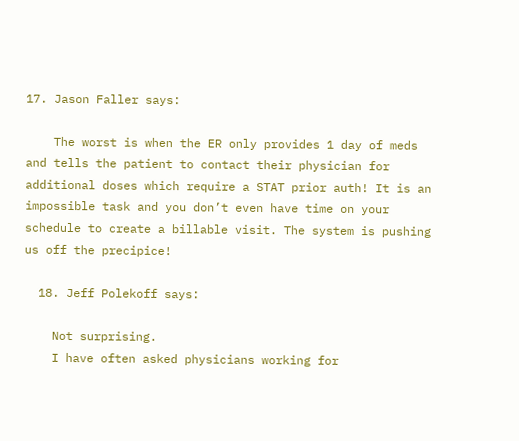17. Jason Faller says:

    The worst is when the ER only provides 1 day of meds and tells the patient to contact their physician for additional doses which require a STAT prior auth! It is an impossible task and you don’t even have time on your schedule to create a billable visit. The system is pushing us off the precipice!

  18. Jeff Polekoff says:

    Not surprising.
    I have often asked physicians working for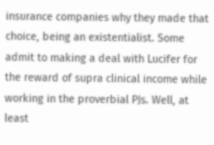insurance companies why they made that choice, being an existentialist. Some admit to making a deal with Lucifer for the reward of supra clinical income while working in the proverbial PJs. Well, at least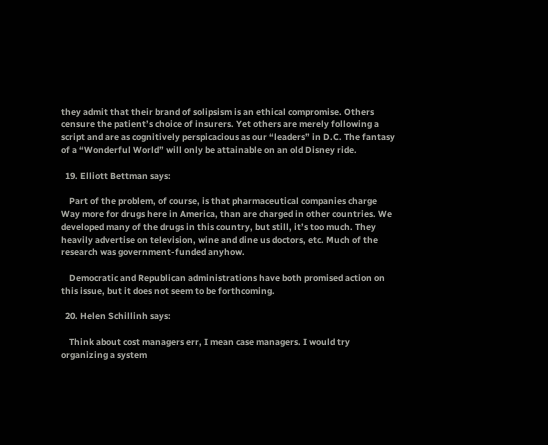they admit that their brand of solipsism is an ethical compromise. Others censure the patient’s choice of insurers. Yet others are merely following a script and are as cognitively perspicacious as our “leaders” in D.C. The fantasy of a “Wonderful World” will only be attainable on an old Disney ride.

  19. Elliott Bettman says:

    Part of the problem, of course, is that pharmaceutical companies charge Way more for drugs here in America, than are charged in other countries. We developed many of the drugs in this country, but still, it’s too much. They heavily advertise on television, wine and dine us doctors, etc. Much of the research was government-funded anyhow.

    Democratic and Republican administrations have both promised action on this issue, but it does not seem to be forthcoming.

  20. Helen Schillinh says:

    Think about cost managers err, I mean case managers. I would try organizing a system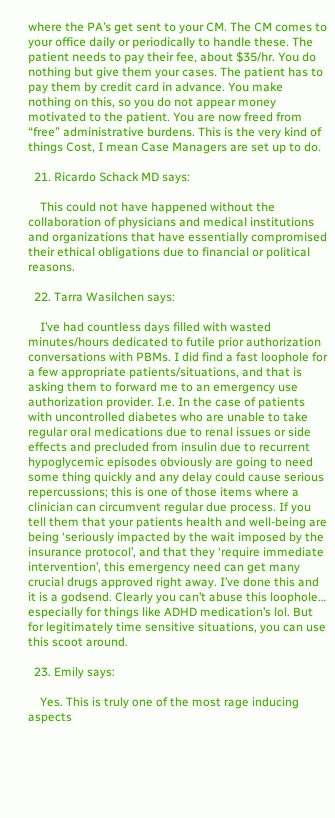where the PA’s get sent to your CM. The CM comes to your office daily or periodically to handle these. The patient needs to pay their fee, about $35/hr. You do nothing but give them your cases. The patient has to pay them by credit card in advance. You make nothing on this, so you do not appear money motivated to the patient. You are now freed from “free” administrative burdens. This is the very kind of things Cost, I mean Case Managers are set up to do.

  21. Ricardo Schack MD says:

    This could not have happened without the collaboration of physicians and medical institutions and organizations that have essentially compromised their ethical obligations due to financial or political reasons.

  22. Tarra Wasilchen says:

    I’ve had countless days filled with wasted minutes/hours dedicated to futile prior authorization conversations with PBMs. I did find a fast loophole for a few appropriate patients/situations, and that is asking them to forward me to an emergency use authorization provider. I.e. In the case of patients with uncontrolled diabetes who are unable to take regular oral medications due to renal issues or side effects and precluded from insulin due to recurrent hypoglycemic episodes obviously are going to need some thing quickly and any delay could cause serious repercussions; this is one of those items where a clinician can circumvent regular due process. If you tell them that your patients health and well-being are being ‘seriously impacted by the wait imposed by the insurance protocol’, and that they ‘require immediate intervention’, this emergency need can get many crucial drugs approved right away. I’ve done this and it is a godsend. Clearly you can’t abuse this loophole… especially for things like ADHD medication’s lol. But for legitimately time sensitive situations, you can use this scoot around.

  23. Emily says:

    Yes. This is truly one of the most rage inducing aspects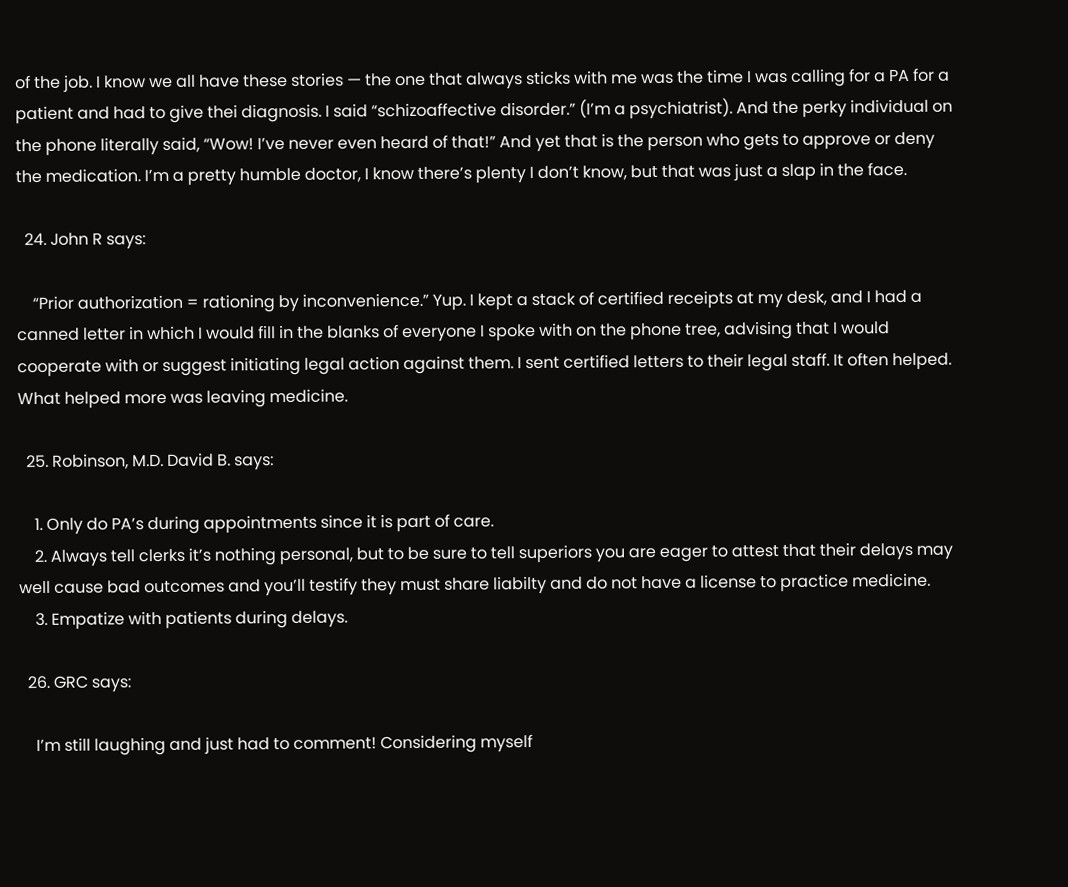of the job. I know we all have these stories — the one that always sticks with me was the time I was calling for a PA for a patient and had to give thei diagnosis. I said “schizoaffective disorder.” (I’m a psychiatrist). And the perky individual on the phone literally said, “Wow! I’ve never even heard of that!” And yet that is the person who gets to approve or deny the medication. I’m a pretty humble doctor, I know there’s plenty I don’t know, but that was just a slap in the face.

  24. John R says:

    “Prior authorization = rationing by inconvenience.” Yup. I kept a stack of certified receipts at my desk, and I had a canned letter in which I would fill in the blanks of everyone I spoke with on the phone tree, advising that I would cooperate with or suggest initiating legal action against them. I sent certified letters to their legal staff. It often helped. What helped more was leaving medicine.

  25. Robinson, M.D. David B. says:

    1. Only do PA’s during appointments since it is part of care.
    2. Always tell clerks it’s nothing personal, but to be sure to tell superiors you are eager to attest that their delays may well cause bad outcomes and you’ll testify they must share liabilty and do not have a license to practice medicine.
    3. Empatize with patients during delays.

  26. GRC says:

    I’m still laughing and just had to comment! Considering myself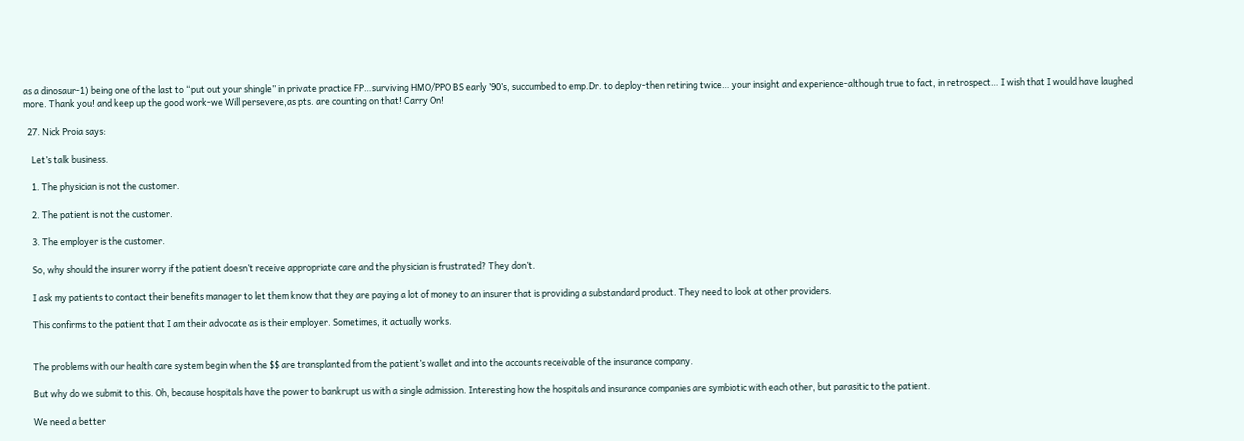as a dinosaur-1) being one of the last to “put out your shingle” in private practice FP…surviving HMO/PPO BS early ’90’s, succumbed to emp.Dr. to deploy-then retiring twice… your insight and experience-although true to fact, in retrospect… I wish that I would have laughed more. Thank you! and keep up the good work-we Will persevere,as pts. are counting on that! Carry On!

  27. Nick Proia says:

    Let’s talk business.

    1. The physician is not the customer.

    2. The patient is not the customer.

    3. The employer is the customer.

    So, why should the insurer worry if the patient doesn’t receive appropriate care and the physician is frustrated? They don’t.

    I ask my patients to contact their benefits manager to let them know that they are paying a lot of money to an insurer that is providing a substandard product. They need to look at other providers.

    This confirms to the patient that I am their advocate as is their employer. Sometimes, it actually works.


    The problems with our health care system begin when the $$ are transplanted from the patient’s wallet and into the accounts receivable of the insurance company.

    But why do we submit to this. Oh, because hospitals have the power to bankrupt us with a single admission. Interesting how the hospitals and insurance companies are symbiotic with each other, but parasitic to the patient.

    We need a better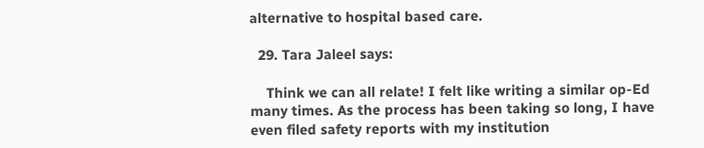alternative to hospital based care.

  29. Tara Jaleel says:

    Think we can all relate! I felt like writing a similar op-Ed many times. As the process has been taking so long, I have even filed safety reports with my institution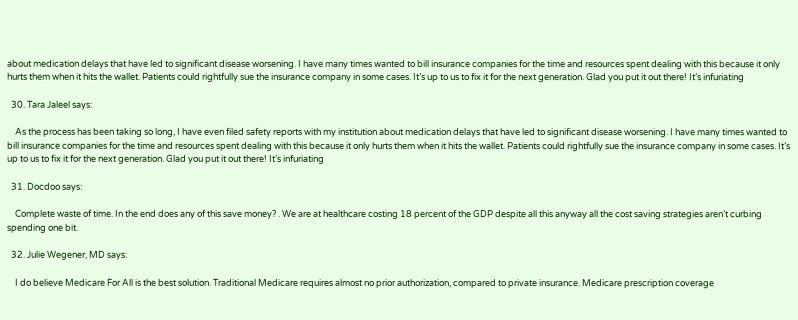about medication delays that have led to significant disease worsening. I have many times wanted to bill insurance companies for the time and resources spent dealing with this because it only hurts them when it hits the wallet. Patients could rightfully sue the insurance company in some cases. It’s up to us to fix it for the next generation. Glad you put it out there! It’s infuriating

  30. Tara Jaleel says:

    As the process has been taking so long, I have even filed safety reports with my institution about medication delays that have led to significant disease worsening. I have many times wanted to bill insurance companies for the time and resources spent dealing with this because it only hurts them when it hits the wallet. Patients could rightfully sue the insurance company in some cases. It’s up to us to fix it for the next generation. Glad you put it out there! It’s infuriating

  31. Docdoo says:

    Complete waste of time. In the end does any of this save money? . We are at healthcare costing 18 percent of the GDP despite all this anyway all the cost saving strategies aren’t curbing spending one bit.

  32. Julie Wegener, MD says:

    I do believe Medicare For All is the best solution. Traditional Medicare requires almost no prior authorization, compared to private insurance. Medicare prescription coverage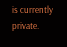is currently private.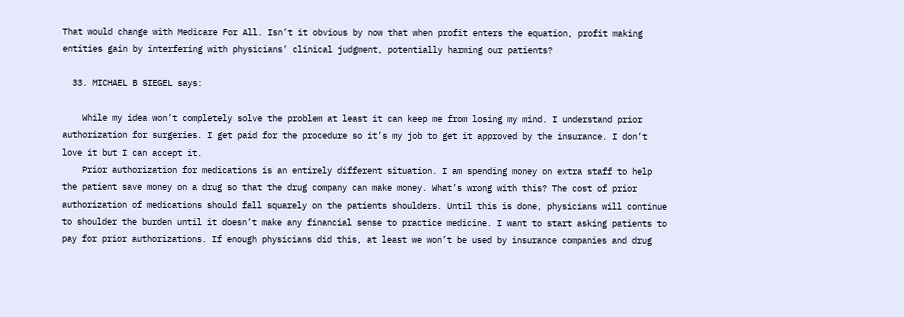That would change with Medicare For All. Isn’t it obvious by now that when profit enters the equation, profit making entities gain by interfering with physicians’ clinical judgment, potentially harming our patients?

  33. MICHAEL B SIEGEL says:

    While my idea won’t completely solve the problem at least it can keep me from losing my mind. I understand prior authorization for surgeries. I get paid for the procedure so it’s my job to get it approved by the insurance. I don’t love it but I can accept it.
    Prior authorization for medications is an entirely different situation. I am spending money on extra staff to help the patient save money on a drug so that the drug company can make money. What’s wrong with this? The cost of prior authorization of medications should fall squarely on the patients shoulders. Until this is done, physicians will continue to shoulder the burden until it doesn’t make any financial sense to practice medicine. I want to start asking patients to pay for prior authorizations. If enough physicians did this, at least we won’t be used by insurance companies and drug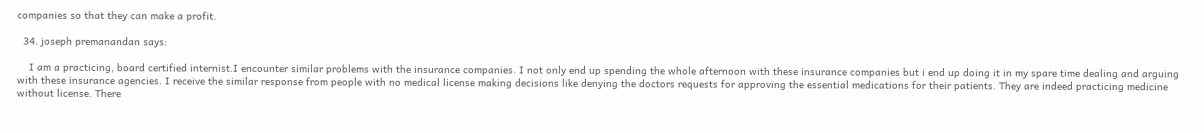companies so that they can make a profit.

  34. joseph premanandan says:

    I am a practicing, board certified internist.I encounter similar problems with the insurance companies. I not only end up spending the whole afternoon with these insurance companies but i end up doing it in my spare time dealing and arguing with these insurance agencies. I receive the similar response from people with no medical license making decisions like denying the doctors requests for approving the essential medications for their patients. They are indeed practicing medicine without license. There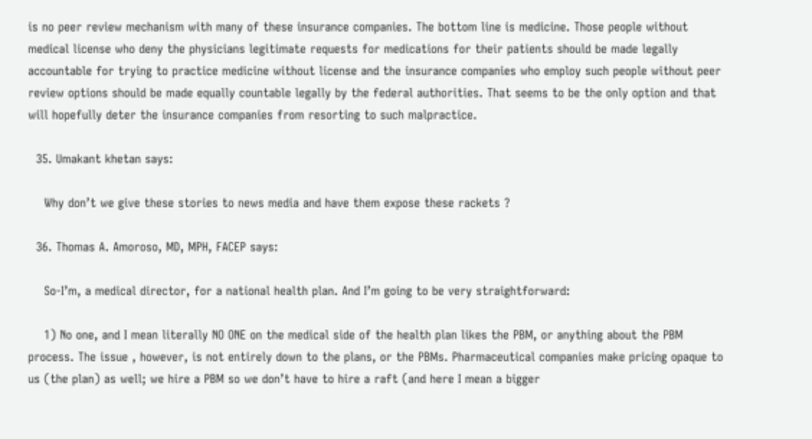is no peer review mechanism with many of these insurance companies. The bottom line is medicine. Those people without medical license who deny the physicians legitimate requests for medications for their patients should be made legally accountable for trying to practice medicine without license and the insurance companies who employ such people without peer review options should be made equally countable legally by the federal authorities. That seems to be the only option and that will hopefully deter the insurance companies from resorting to such malpractice.

  35. Umakant khetan says:

    Why don’t we give these stories to news media and have them expose these rackets ?

  36. Thomas A. Amoroso, MD, MPH, FACEP says:

    So-I’m, a medical director, for a national health plan. And I’m going to be very straightforward:

    1) No one, and I mean literally NO ONE on the medical side of the health plan likes the PBM, or anything about the PBM process. The issue , however, is not entirely down to the plans, or the PBMs. Pharmaceutical companies make pricing opaque to us (the plan) as well; we hire a PBM so we don’t have to hire a raft (and here I mean a bigger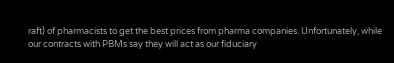raft) of pharmacists to get the best prices from pharma companies. Unfortunately, while our contracts with PBMs say they will act as our fiduciary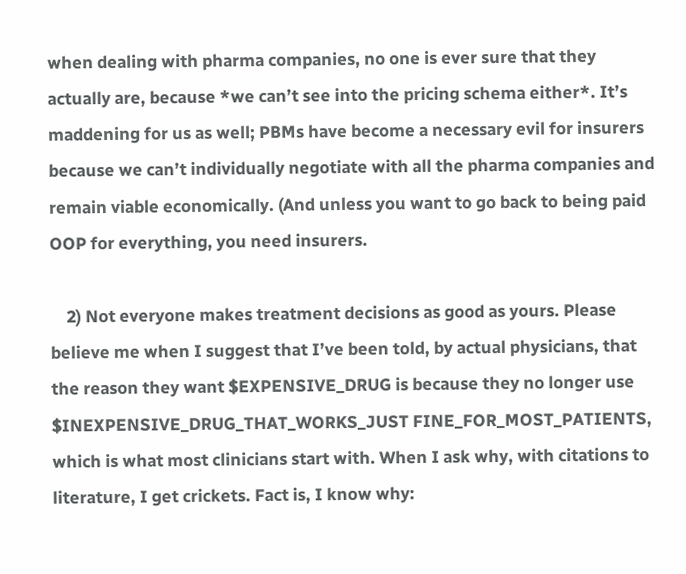when dealing with pharma companies, no one is ever sure that they actually are, because *we can’t see into the pricing schema either*. It’s maddening for us as well; PBMs have become a necessary evil for insurers because we can’t individually negotiate with all the pharma companies and remain viable economically. (And unless you want to go back to being paid OOP for everything, you need insurers.

    2) Not everyone makes treatment decisions as good as yours. Please believe me when I suggest that I’ve been told, by actual physicians, that the reason they want $EXPENSIVE_DRUG is because they no longer use $INEXPENSIVE_DRUG_THAT_WORKS_JUST FINE_FOR_MOST_PATIENTS, which is what most clinicians start with. When I ask why, with citations to literature, I get crickets. Fact is, I know why: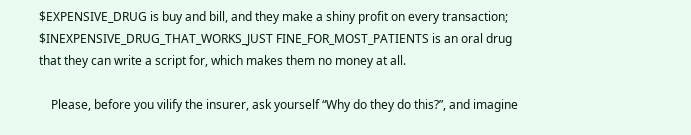$EXPENSIVE_DRUG is buy and bill, and they make a shiny profit on every transaction; $INEXPENSIVE_DRUG_THAT_WORKS_JUST FINE_FOR_MOST_PATIENTS is an oral drug that they can write a script for, which makes them no money at all.

    Please, before you vilify the insurer, ask yourself “Why do they do this?”, and imagine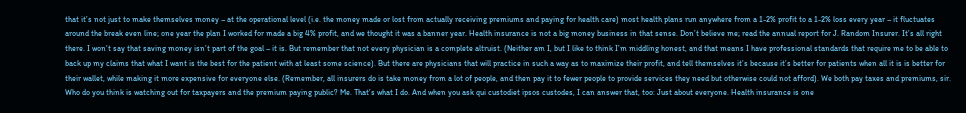that it’s not just to make themselves money – at the operational level (i.e. the money made or lost from actually receiving premiums and paying for health care) most health plans run anywhere from a 1-2% profit to a 1-2% loss every year – it fluctuates around the break even line; one year the plan I worked for made a big 4% profit, and we thought it was a banner year. Health insurance is not a big money business in that sense. Don’t believe me; read the annual report for J. Random Insurer. It’s all right there. I won’t say that saving money isn’t part of the goal – it is. But remember that not every physician is a complete altruist. (Neither am I, but I like to think I’m middling honest, and that means I have professional standards that require me to be able to back up my claims that what I want is the best for the patient with at least some science). But there are physicians that will practice in such a way as to maximize their profit, and tell themselves it’s because it’s better for patients when all it is is better for their wallet, while making it more expensive for everyone else. (Remember, all insurers do is take money from a lot of people, and then pay it to fewer people to provide services they need but otherwise could not afford). We both pay taxes and premiums, sir. Who do you think is watching out for taxpayers and the premium paying public? Me. That’s what I do. And when you ask qui custodiet ipsos custodes, I can answer that, too: Just about everyone. Health insurance is one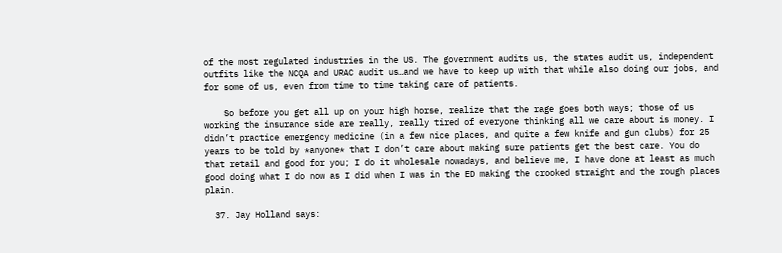of the most regulated industries in the US. The government audits us, the states audit us, independent outfits like the NCQA and URAC audit us…and we have to keep up with that while also doing our jobs, and for some of us, even from time to time taking care of patients.

    So before you get all up on your high horse, realize that the rage goes both ways; those of us working the insurance side are really, really tired of everyone thinking all we care about is money. I didn’t practice emergency medicine (in a few nice places, and quite a few knife and gun clubs) for 25 years to be told by *anyone* that I don’t care about making sure patients get the best care. You do that retail and good for you; I do it wholesale nowadays, and believe me, I have done at least as much good doing what I do now as I did when I was in the ED making the crooked straight and the rough places plain.

  37. Jay Holland says: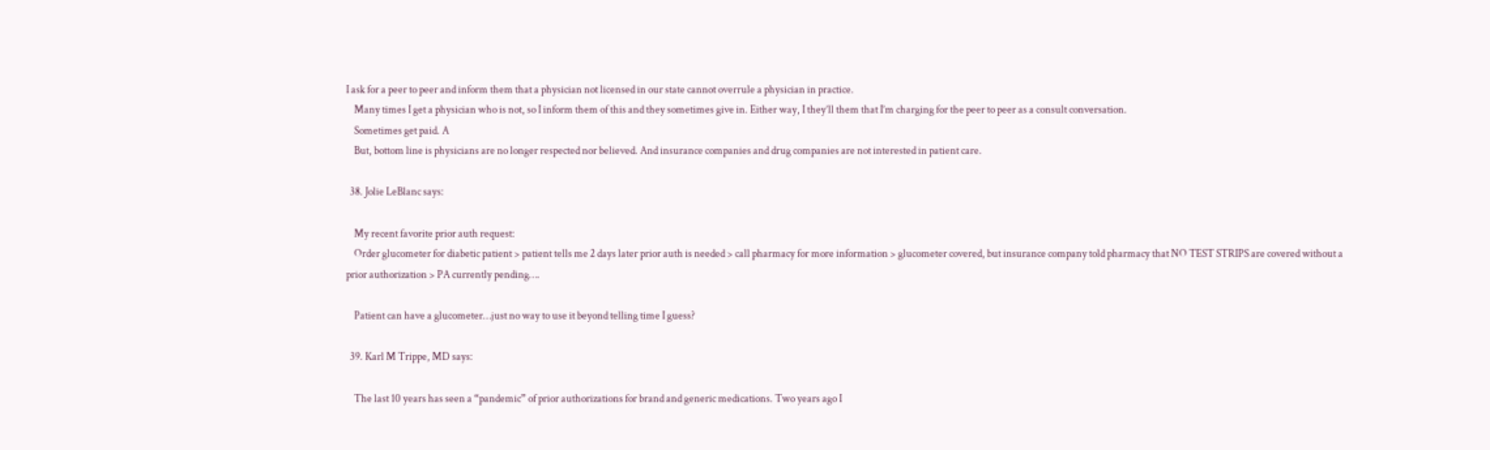I ask for a peer to peer and inform them that a physician not licensed in our state cannot overrule a physician in practice.
    Many times I get a physician who is not, so I inform them of this and they sometimes give in. Either way, I they’ll them that I’m charging for the peer to peer as a consult conversation.
    Sometimes get paid. A
    But, bottom line is physicians are no longer respected nor believed. And insurance companies and drug companies are not interested in patient care.

  38. Jolie LeBlanc says:

    My recent favorite prior auth request:
    Order glucometer for diabetic patient > patient tells me 2 days later prior auth is needed > call pharmacy for more information > glucometer covered, but insurance company told pharmacy that NO TEST STRIPS are covered without a prior authorization > PA currently pending….

    Patient can have a glucometer…just no way to use it beyond telling time I guess?

  39. Karl M Trippe, MD says:

    The last 10 years has seen a “pandemic” of prior authorizations for brand and generic medications. Two years ago I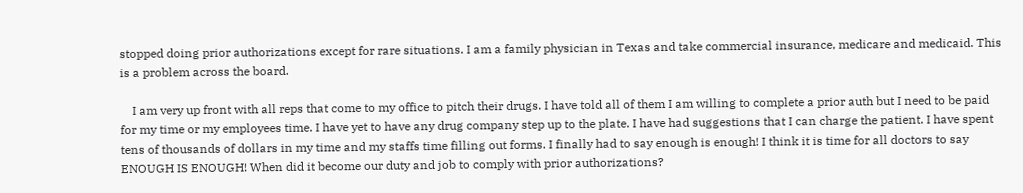stopped doing prior authorizations except for rare situations. I am a family physician in Texas and take commercial insurance, medicare and medicaid. This is a problem across the board.

    I am very up front with all reps that come to my office to pitch their drugs. I have told all of them I am willing to complete a prior auth but I need to be paid for my time or my employees time. I have yet to have any drug company step up to the plate. I have had suggestions that I can charge the patient. I have spent tens of thousands of dollars in my time and my staffs time filling out forms. I finally had to say enough is enough! I think it is time for all doctors to say ENOUGH IS ENOUGH! When did it become our duty and job to comply with prior authorizations?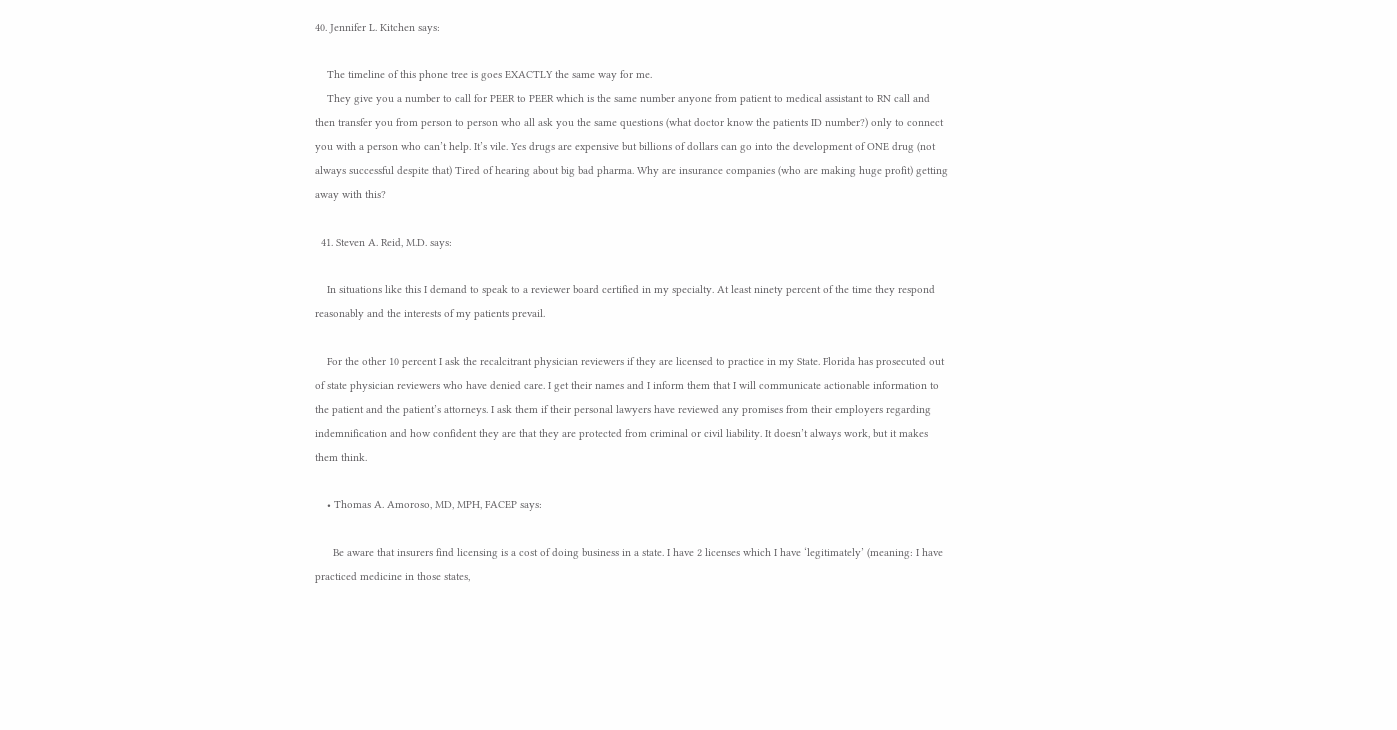40. Jennifer L. Kitchen says:

    The timeline of this phone tree is goes EXACTLY the same way for me.
    They give you a number to call for PEER to PEER which is the same number anyone from patient to medical assistant to RN call and then transfer you from person to person who all ask you the same questions (what doctor know the patients ID number?) only to connect you with a person who can’t help. It’s vile. Yes drugs are expensive but billions of dollars can go into the development of ONE drug (not always successful despite that) Tired of hearing about big bad pharma. Why are insurance companies (who are making huge profit) getting away with this?

  41. Steven A. Reid, M.D. says:

    In situations like this I demand to speak to a reviewer board certified in my specialty. At least ninety percent of the time they respond reasonably and the interests of my patients prevail.

    For the other 10 percent I ask the recalcitrant physician reviewers if they are licensed to practice in my State. Florida has prosecuted out of state physician reviewers who have denied care. I get their names and I inform them that I will communicate actionable information to the patient and the patient’s attorneys. I ask them if their personal lawyers have reviewed any promises from their employers regarding indemnification and how confident they are that they are protected from criminal or civil liability. It doesn’t always work, but it makes them think.

    • Thomas A. Amoroso, MD, MPH, FACEP says:

      Be aware that insurers find licensing is a cost of doing business in a state. I have 2 licenses which I have ‘legitimately’ (meaning: I have practiced medicine in those states,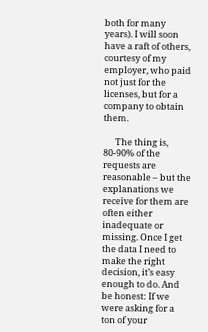both for many years). I will soon have a raft of others, courtesy of my employer, who paid not just for the licenses, but for a company to obtain them.

      The thing is, 80-90% of the requests are reasonable – but the explanations we receive for them are often either inadequate or missing. Once I get the data I need to make the right decision, it’s easy enough to do. And be honest: If we were asking for a ton of your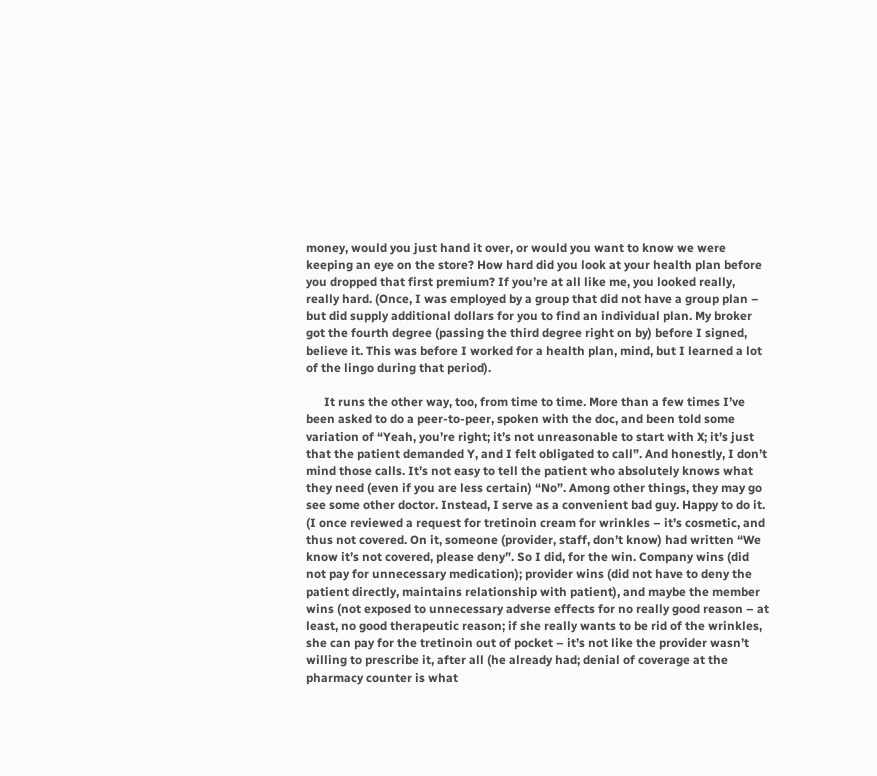money, would you just hand it over, or would you want to know we were keeping an eye on the store? How hard did you look at your health plan before you dropped that first premium? If you’re at all like me, you looked really, really hard. (Once, I was employed by a group that did not have a group plan – but did supply additional dollars for you to find an individual plan. My broker got the fourth degree (passing the third degree right on by) before I signed, believe it. This was before I worked for a health plan, mind, but I learned a lot of the lingo during that period).

      It runs the other way, too, from time to time. More than a few times I’ve been asked to do a peer-to-peer, spoken with the doc, and been told some variation of “Yeah, you’re right; it’s not unreasonable to start with X; it’s just that the patient demanded Y, and I felt obligated to call”. And honestly, I don’t mind those calls. It’s not easy to tell the patient who absolutely knows what they need (even if you are less certain) “No”. Among other things, they may go see some other doctor. Instead, I serve as a convenient bad guy. Happy to do it. (I once reviewed a request for tretinoin cream for wrinkles – it’s cosmetic, and thus not covered. On it, someone (provider, staff, don’t know) had written “We know it’s not covered, please deny”. So I did, for the win. Company wins (did not pay for unnecessary medication); provider wins (did not have to deny the patient directly, maintains relationship with patient), and maybe the member wins (not exposed to unnecessary adverse effects for no really good reason – at least, no good therapeutic reason; if she really wants to be rid of the wrinkles, she can pay for the tretinoin out of pocket – it’s not like the provider wasn’t willing to prescribe it, after all (he already had; denial of coverage at the pharmacy counter is what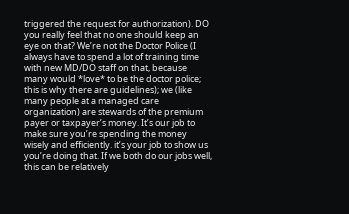triggered the request for authorization). DO you really feel that no one should keep an eye on that? We’re not the Doctor Police (I always have to spend a lot of training time with new MD/DO staff on that, because many would *love* to be the doctor police; this is why there are guidelines); we (like many people at a managed care organization) are stewards of the premium payer or taxpayer’s money. It’s our job to make sure you’re spending the money wisely and efficiently. it’s your job to show us you’re doing that. If we both do our jobs well, this can be relatively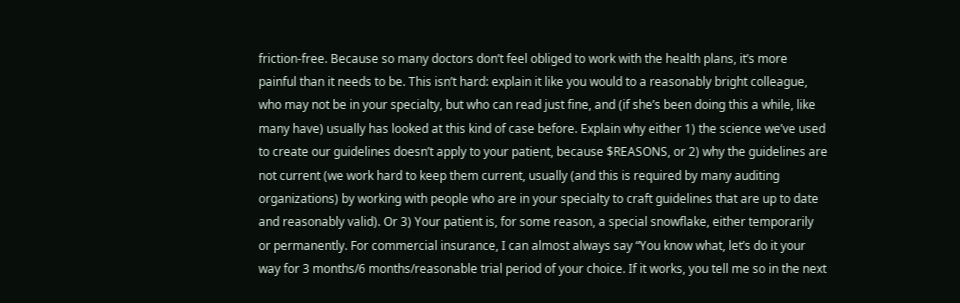friction-free. Because so many doctors don’t feel obliged to work with the health plans, it’s more painful than it needs to be. This isn’t hard: explain it like you would to a reasonably bright colleague, who may not be in your specialty, but who can read just fine, and (if she’s been doing this a while, like many have) usually has looked at this kind of case before. Explain why either 1) the science we’ve used to create our guidelines doesn’t apply to your patient, because $REASONS, or 2) why the guidelines are not current (we work hard to keep them current, usually (and this is required by many auditing organizations) by working with people who are in your specialty to craft guidelines that are up to date and reasonably valid). Or 3) Your patient is, for some reason, a special snowflake, either temporarily or permanently. For commercial insurance, I can almost always say “You know what, let’s do it your way for 3 months/6 months/reasonable trial period of your choice. If it works, you tell me so in the next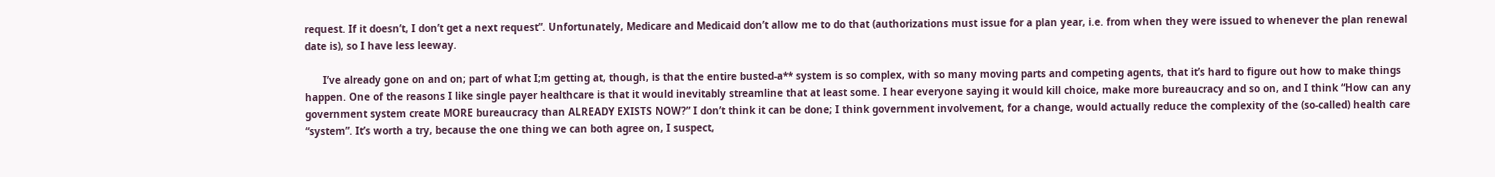request. If it doesn’t, I don’t get a next request”. Unfortunately, Medicare and Medicaid don’t allow me to do that (authorizations must issue for a plan year, i.e. from when they were issued to whenever the plan renewal date is), so I have less leeway.

      I’ve already gone on and on; part of what I;m getting at, though, is that the entire busted-a** system is so complex, with so many moving parts and competing agents, that it’s hard to figure out how to make things happen. One of the reasons I like single payer healthcare is that it would inevitably streamline that at least some. I hear everyone saying it would kill choice, make more bureaucracy and so on, and I think “How can any government system create MORE bureaucracy than ALREADY EXISTS NOW?” I don’t think it can be done; I think government involvement, for a change, would actually reduce the complexity of the (so-called) health care “system”. It’s worth a try, because the one thing we can both agree on, I suspect,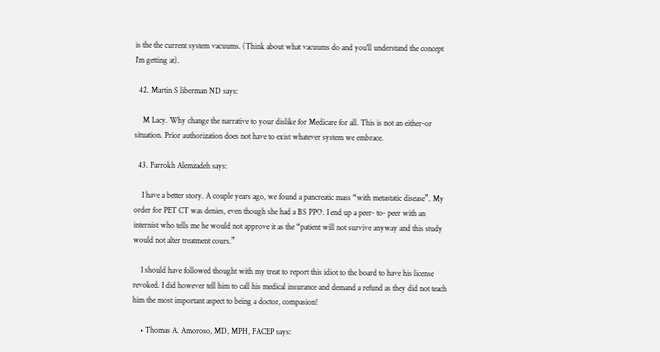is the the current system vacuums. (Think about what vacuums do and you’ll understand the concept I’m getting at).

  42. Martin S liberman ND says:

    M Lacy. Why change the narrative to your dislike for Medicare for all. This is not an either-or situation. Prior authorization does not have to exist whatever system we embrace.

  43. Farrokh Alemzadeh says:

    I have a better story. A couple years ago, we found a pancreatic mass “with metastatic disease”. My order for PET CT was denies, even though she had a BS PPO. I end up a peer- to- peer with an internist who tells me he would not approve it as the “patient will not survive anyway and this study would not alter treatment cours.”

    I should have followed thought with my treat to report this idiot to the board to have his license revoked. I did however tell him to call his medical insurance and demand a refund as they did not teach him the most important aspect to being a doctor, compasion!

    • Thomas A. Amoroso, MD, MPH, FACEP says: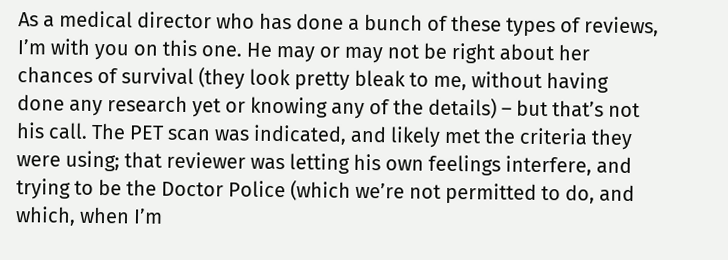As a medical director who has done a bunch of these types of reviews, I’m with you on this one. He may or may not be right about her chances of survival (they look pretty bleak to me, without having done any research yet or knowing any of the details) – but that’s not his call. The PET scan was indicated, and likely met the criteria they were using; that reviewer was letting his own feelings interfere, and trying to be the Doctor Police (which we’re not permitted to do, and which, when I’m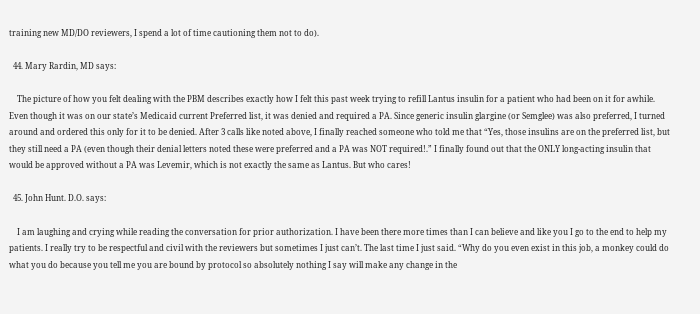training new MD/DO reviewers, I spend a lot of time cautioning them not to do).

  44. Mary Rardin, MD says:

    The picture of how you felt dealing with the PBM describes exactly how I felt this past week trying to refill Lantus insulin for a patient who had been on it for awhile. Even though it was on our state’s Medicaid current Preferred list, it was denied and required a PA. Since generic insulin glargine (or Semglee) was also preferred, I turned around and ordered this only for it to be denied. After 3 calls like noted above, I finally reached someone who told me that “Yes, those insulins are on the preferred list, but they still need a PA (even though their denial letters noted these were preferred and a PA was NOT required!.” I finally found out that the ONLY long-acting insulin that would be approved without a PA was Levemir, which is not exactly the same as Lantus. But who cares!

  45. John Hunt. D.O. says:

    I am laughing and crying while reading the conversation for prior authorization. I have been there more times than I can believe and like you I go to the end to help my patients. I really try to be respectful and civil with the reviewers but sometimes I just can’t. The last time I just said. “Why do you even exist in this job, a monkey could do what you do because you tell me you are bound by protocol so absolutely nothing I say will make any change in the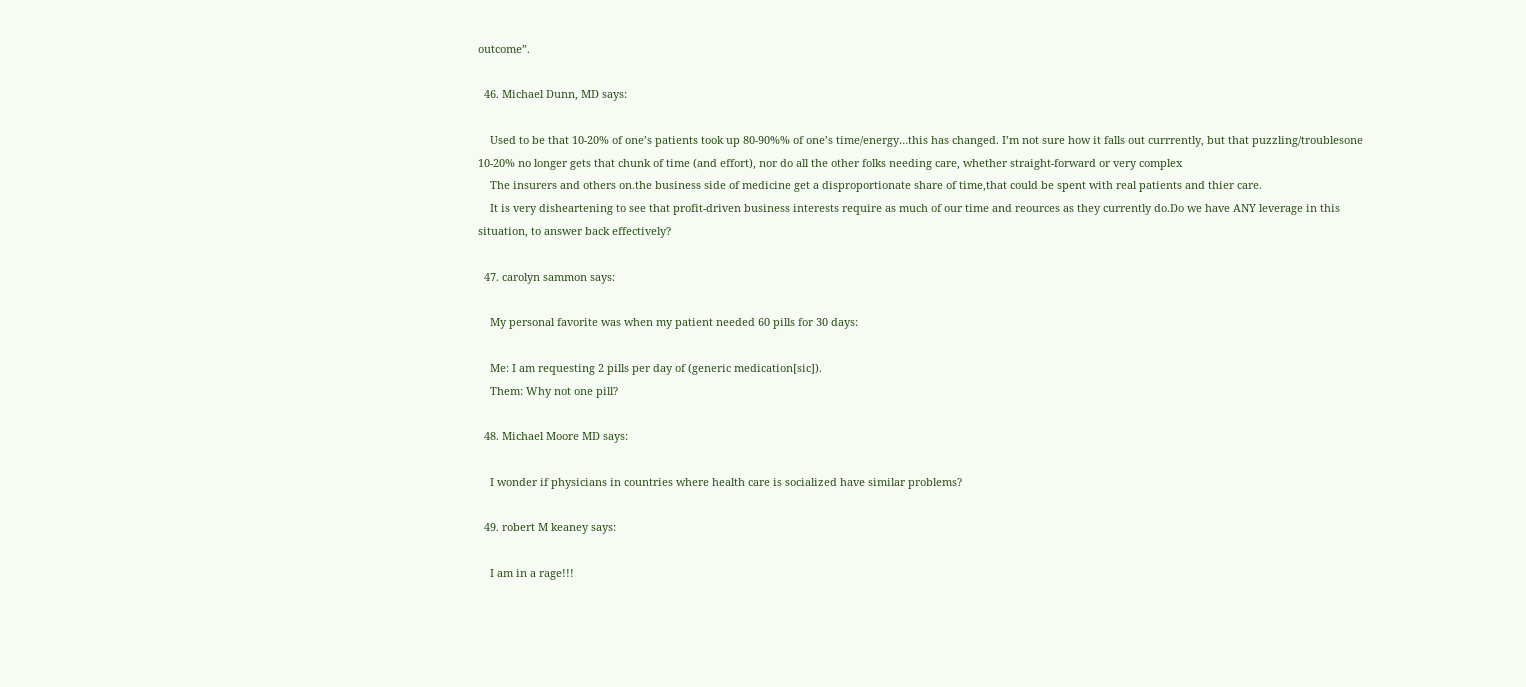outcome”.

  46. Michael Dunn, MD says:

    Used to be that 10-20% of one’s patients took up 80-90%% of one’s time/energy…this has changed. I’m not sure how it falls out currrently, but that puzzling/troublesone 10-20% no longer gets that chunk of time (and effort), nor do all the other folks needing care, whether straight-forward or very complex
    The insurers and others on.the business side of medicine get a disproportionate share of time,that could be spent with real patients and thier care.
    It is very disheartening to see that profit-driven business interests require as much of our time and reources as they currently do.Do we have ANY leverage in this situation, to answer back effectively?

  47. carolyn sammon says:

    My personal favorite was when my patient needed 60 pills for 30 days:

    Me: I am requesting 2 pills per day of (generic medication[sic]).
    Them: Why not one pill?

  48. Michael Moore MD says:

    I wonder if physicians in countries where health care is socialized have similar problems?

  49. robert M keaney says:

    I am in a rage!!!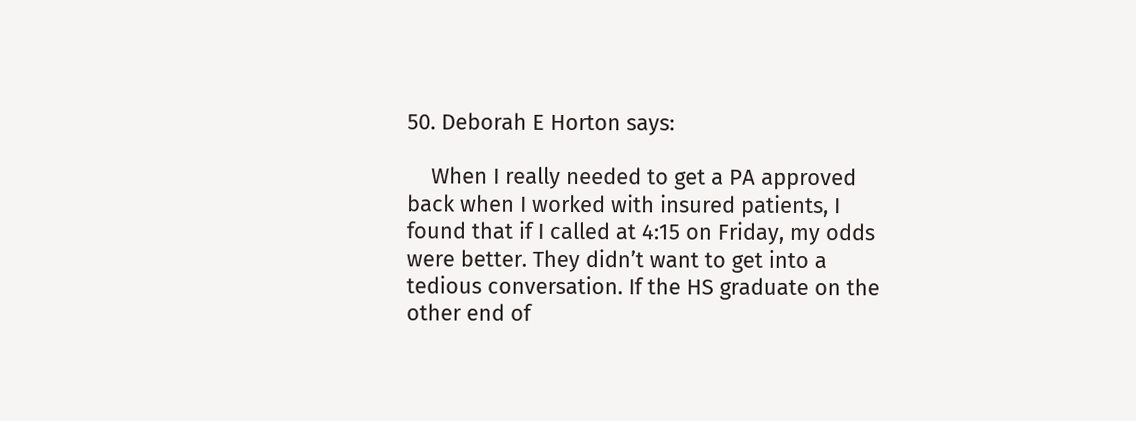50. Deborah E Horton says:

    When I really needed to get a PA approved back when I worked with insured patients, I found that if I called at 4:15 on Friday, my odds were better. They didn’t want to get into a tedious conversation. If the HS graduate on the other end of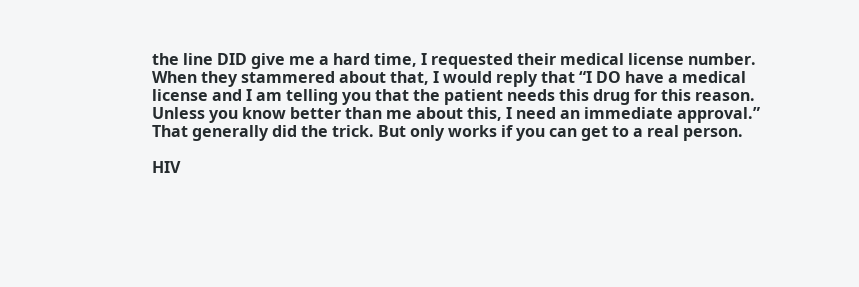the line DID give me a hard time, I requested their medical license number. When they stammered about that, I would reply that “I DO have a medical license and I am telling you that the patient needs this drug for this reason. Unless you know better than me about this, I need an immediate approval.” That generally did the trick. But only works if you can get to a real person.

HIV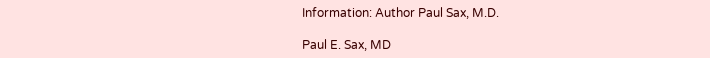Information: Author Paul Sax, M.D.

Paul E. Sax, MD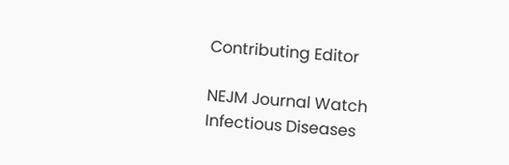Contributing Editor

NEJM Journal Watch
Infectious Diseases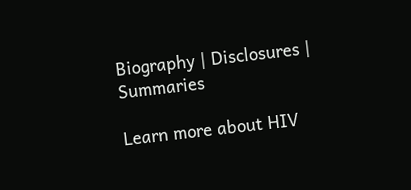Biography | Disclosures | Summaries

Learn more about HIV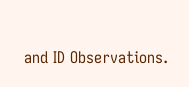and ID Observations.